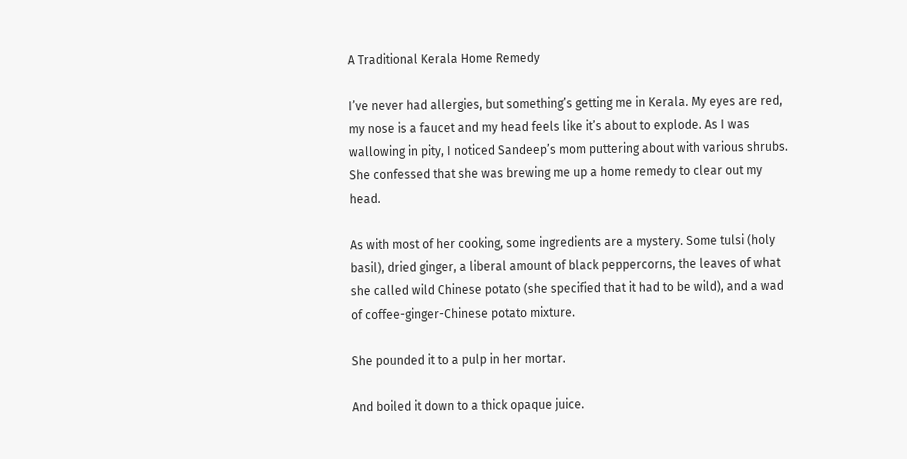A Traditional Kerala Home Remedy

I’ve never had allergies, but something’s getting me in Kerala. My eyes are red, my nose is a faucet and my head feels like it’s about to explode. As I was wallowing in pity, I noticed Sandeep’s mom puttering about with various shrubs. She confessed that she was brewing me up a home remedy to clear out my head.

As with most of her cooking, some ingredients are a mystery. Some tulsi (holy basil), dried ginger, a liberal amount of black peppercorns, the leaves of what she called wild Chinese potato (she specified that it had to be wild), and a wad of coffee-ginger-Chinese potato mixture.

She pounded it to a pulp in her mortar.

And boiled it down to a thick opaque juice.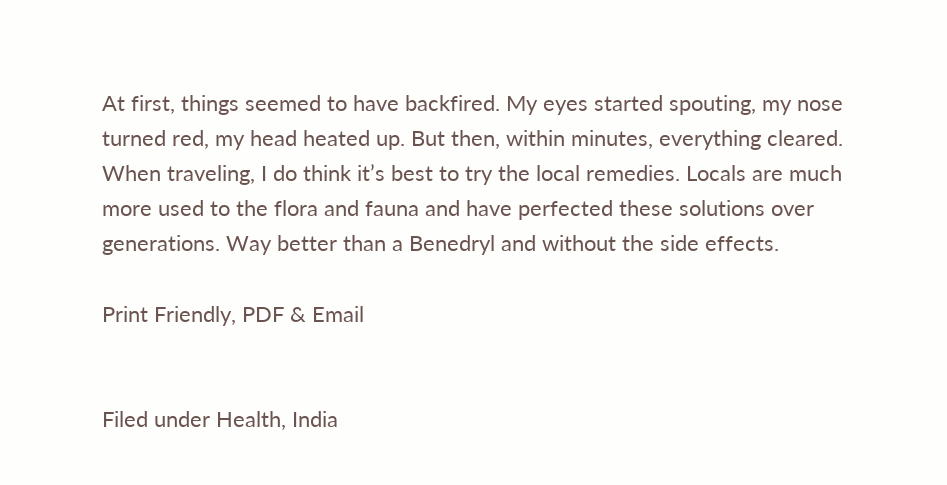At first, things seemed to have backfired. My eyes started spouting, my nose turned red, my head heated up. But then, within minutes, everything cleared. When traveling, I do think it’s best to try the local remedies. Locals are much more used to the flora and fauna and have perfected these solutions over generations. Way better than a Benedryl and without the side effects.

Print Friendly, PDF & Email


Filed under Health, India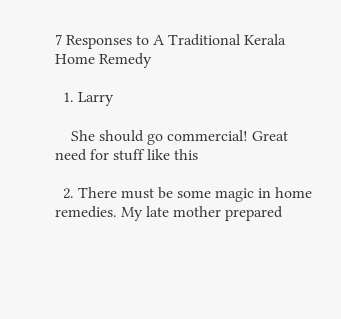7 Responses to A Traditional Kerala Home Remedy

  1. Larry

    She should go commercial! Great need for stuff like this

  2. There must be some magic in home remedies. My late mother prepared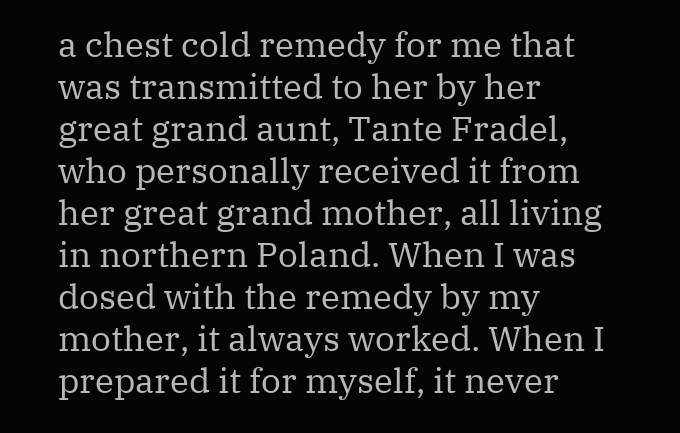a chest cold remedy for me that was transmitted to her by her great grand aunt, Tante Fradel, who personally received it from her great grand mother, all living in northern Poland. When I was dosed with the remedy by my mother, it always worked. When I prepared it for myself, it never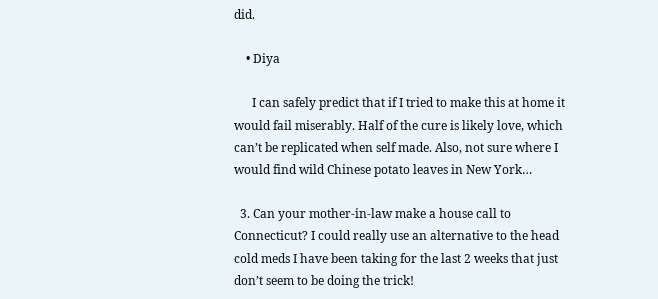did.

    • Diya

      I can safely predict that if I tried to make this at home it would fail miserably. Half of the cure is likely love, which can’t be replicated when self made. Also, not sure where I would find wild Chinese potato leaves in New York…

  3. Can your mother-in-law make a house call to Connecticut? I could really use an alternative to the head cold meds I have been taking for the last 2 weeks that just don’t seem to be doing the trick!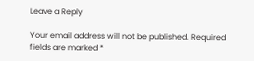Leave a Reply

Your email address will not be published. Required fields are marked *